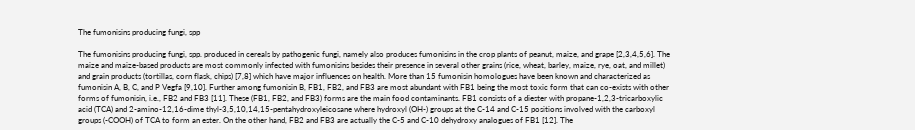The fumonisins producing fungi, spp

The fumonisins producing fungi, spp. produced in cereals by pathogenic fungi, namely also produces fumonisins in the crop plants of peanut, maize, and grape [2,3,4,5,6]. The maize and maize-based products are most commonly infected with fumonisins besides their presence in several other grains (rice, wheat, barley, maize, rye, oat, and millet) and grain products (tortillas, corn flask, chips) [7,8] which have major influences on health. More than 15 fumonisin homologues have been known and characterized as fumonisin A, B, C, and P Vegfa [9,10]. Further among fumonisin B, FB1, FB2, and FB3 are most abundant with FB1 being the most toxic form that can co-exists with other forms of fumonisin, i.e., FB2 and FB3 [11]. These (FB1, FB2, and FB3) forms are the main food contaminants. FB1 consists of a diester with propane-1,2,3-tricarboxylic acid (TCA) and 2-amino-12,16-dime thyl-3,5,10,14,15-pentahydroxyleicosane where hydroxyl (OH-) groups at the C-14 and C-15 positions involved with the carboxyl groups (-COOH) of TCA to form an ester. On the other hand, FB2 and FB3 are actually the C-5 and C-10 dehydroxy analogues of FB1 [12]. The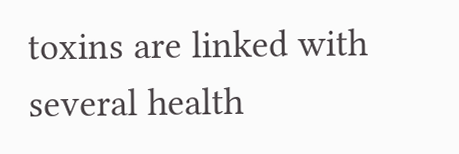toxins are linked with several health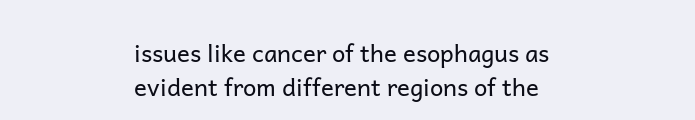issues like cancer of the esophagus as evident from different regions of the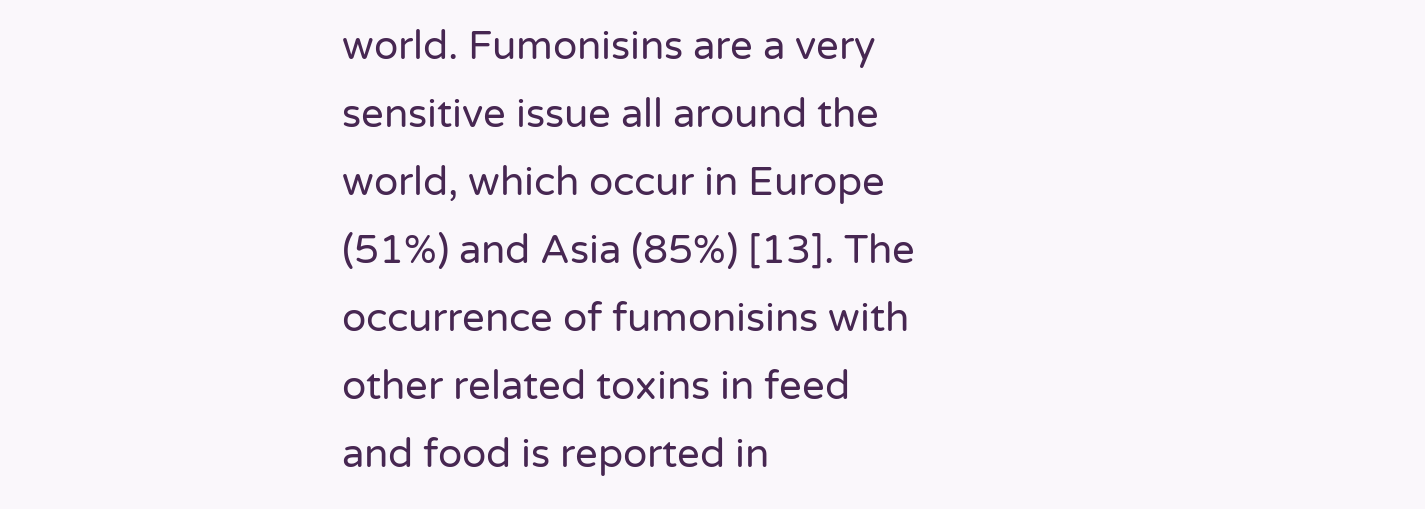world. Fumonisins are a very sensitive issue all around the world, which occur in Europe (51%) and Asia (85%) [13]. The occurrence of fumonisins with other related toxins in feed and food is reported in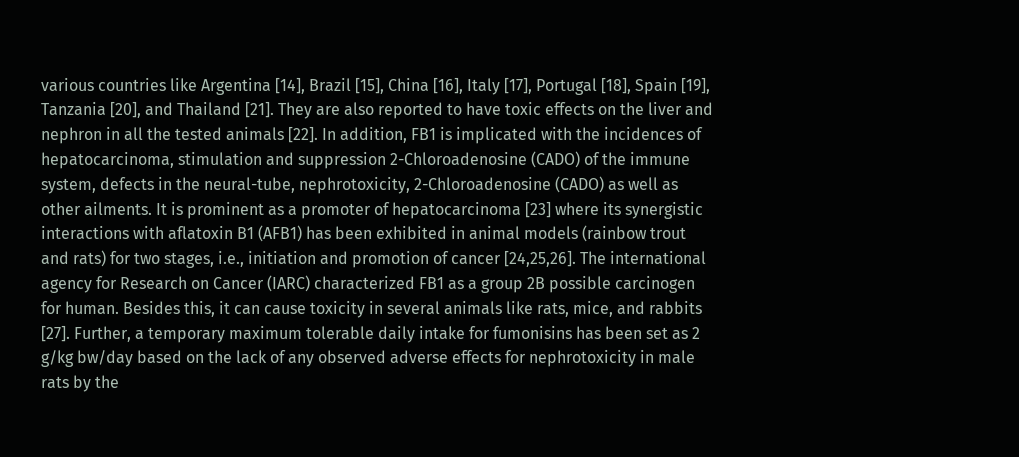various countries like Argentina [14], Brazil [15], China [16], Italy [17], Portugal [18], Spain [19], Tanzania [20], and Thailand [21]. They are also reported to have toxic effects on the liver and nephron in all the tested animals [22]. In addition, FB1 is implicated with the incidences of hepatocarcinoma, stimulation and suppression 2-Chloroadenosine (CADO) of the immune system, defects in the neural-tube, nephrotoxicity, 2-Chloroadenosine (CADO) as well as other ailments. It is prominent as a promoter of hepatocarcinoma [23] where its synergistic interactions with aflatoxin B1 (AFB1) has been exhibited in animal models (rainbow trout and rats) for two stages, i.e., initiation and promotion of cancer [24,25,26]. The international agency for Research on Cancer (IARC) characterized FB1 as a group 2B possible carcinogen for human. Besides this, it can cause toxicity in several animals like rats, mice, and rabbits [27]. Further, a temporary maximum tolerable daily intake for fumonisins has been set as 2 g/kg bw/day based on the lack of any observed adverse effects for nephrotoxicity in male rats by the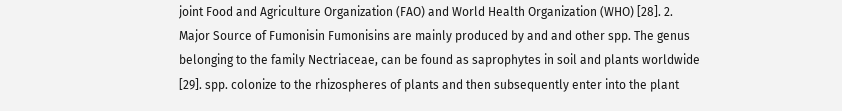joint Food and Agriculture Organization (FAO) and World Health Organization (WHO) [28]. 2. Major Source of Fumonisin Fumonisins are mainly produced by and and other spp. The genus belonging to the family Nectriaceae, can be found as saprophytes in soil and plants worldwide [29]. spp. colonize to the rhizospheres of plants and then subsequently enter into the plant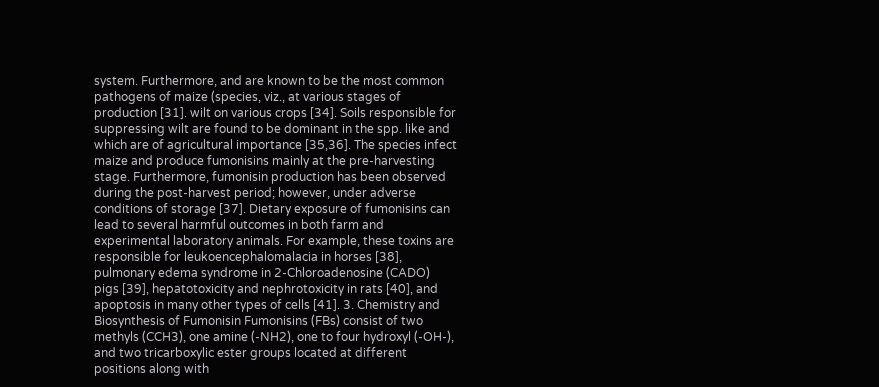system. Furthermore, and are known to be the most common pathogens of maize (species, viz., at various stages of production [31]. wilt on various crops [34]. Soils responsible for suppressing wilt are found to be dominant in the spp. like and which are of agricultural importance [35,36]. The species infect maize and produce fumonisins mainly at the pre-harvesting stage. Furthermore, fumonisin production has been observed during the post-harvest period; however, under adverse conditions of storage [37]. Dietary exposure of fumonisins can lead to several harmful outcomes in both farm and experimental laboratory animals. For example, these toxins are responsible for leukoencephalomalacia in horses [38], pulmonary edema syndrome in 2-Chloroadenosine (CADO) pigs [39], hepatotoxicity and nephrotoxicity in rats [40], and apoptosis in many other types of cells [41]. 3. Chemistry and Biosynthesis of Fumonisin Fumonisins (FBs) consist of two methyls (CCH3), one amine (-NH2), one to four hydroxyl (-OH-), and two tricarboxylic ester groups located at different positions along with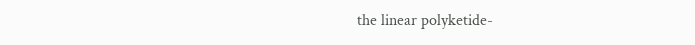the linear polyketide-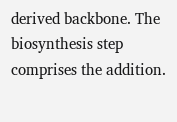derived backbone. The biosynthesis step comprises the addition.